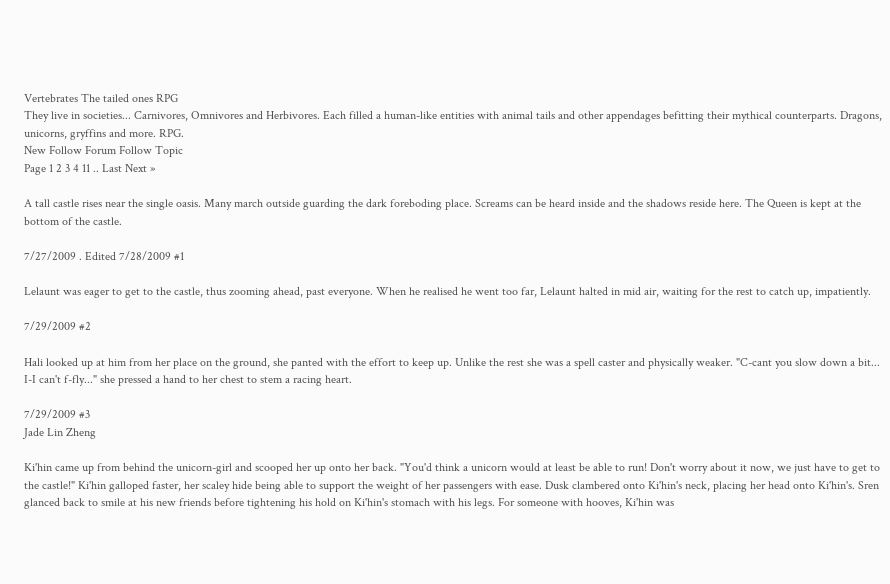Vertebrates The tailed ones RPG
They live in societies... Carnivores, Omnivores and Herbivores. Each filled a human-like entities with animal tails and other appendages befitting their mythical counterparts. Dragons, unicorns, gryffins and more. RPG.
New Follow Forum Follow Topic
Page 1 2 3 4 11 .. Last Next »

A tall castle rises near the single oasis. Many march outside guarding the dark foreboding place. Screams can be heard inside and the shadows reside here. The Queen is kept at the bottom of the castle.

7/27/2009 . Edited 7/28/2009 #1

Lelaunt was eager to get to the castle, thus zooming ahead, past everyone. When he realised he went too far, Lelaunt halted in mid air, waiting for the rest to catch up, impatiently.

7/29/2009 #2

Hali looked up at him from her place on the ground, she panted with the effort to keep up. Unlike the rest she was a spell caster and physically weaker. "C-cant you slow down a bit... I-I can't f-fly..." she pressed a hand to her chest to stem a racing heart.

7/29/2009 #3
Jade Lin Zheng

Ki'hin came up from behind the unicorn-girl and scooped her up onto her back. "You'd think a unicorn would at least be able to run! Don't worry about it now, we just have to get to the castle!" Ki'hin galloped faster, her scaley hide being able to support the weight of her passengers with ease. Dusk clambered onto Ki'hin's neck, placing her head onto Ki'hin's. Sren glanced back to smile at his new friends before tightening his hold on Ki'hin's stomach with his legs. For someone with hooves, Ki'hin was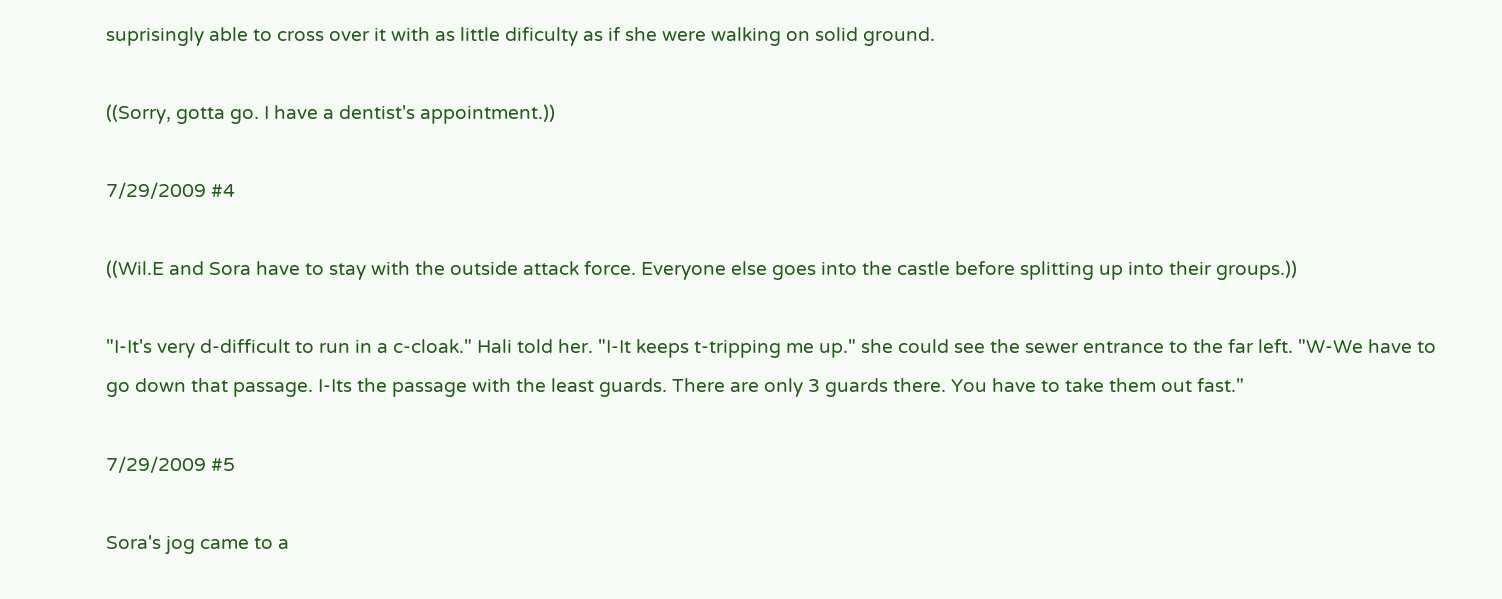suprisingly able to cross over it with as little dificulty as if she were walking on solid ground.

((Sorry, gotta go. I have a dentist's appointment.))

7/29/2009 #4

((Wil.E and Sora have to stay with the outside attack force. Everyone else goes into the castle before splitting up into their groups.))

"I-It's very d-difficult to run in a c-cloak." Hali told her. "I-It keeps t-tripping me up." she could see the sewer entrance to the far left. "W-We have to go down that passage. I-Its the passage with the least guards. There are only 3 guards there. You have to take them out fast."

7/29/2009 #5

Sora's jog came to a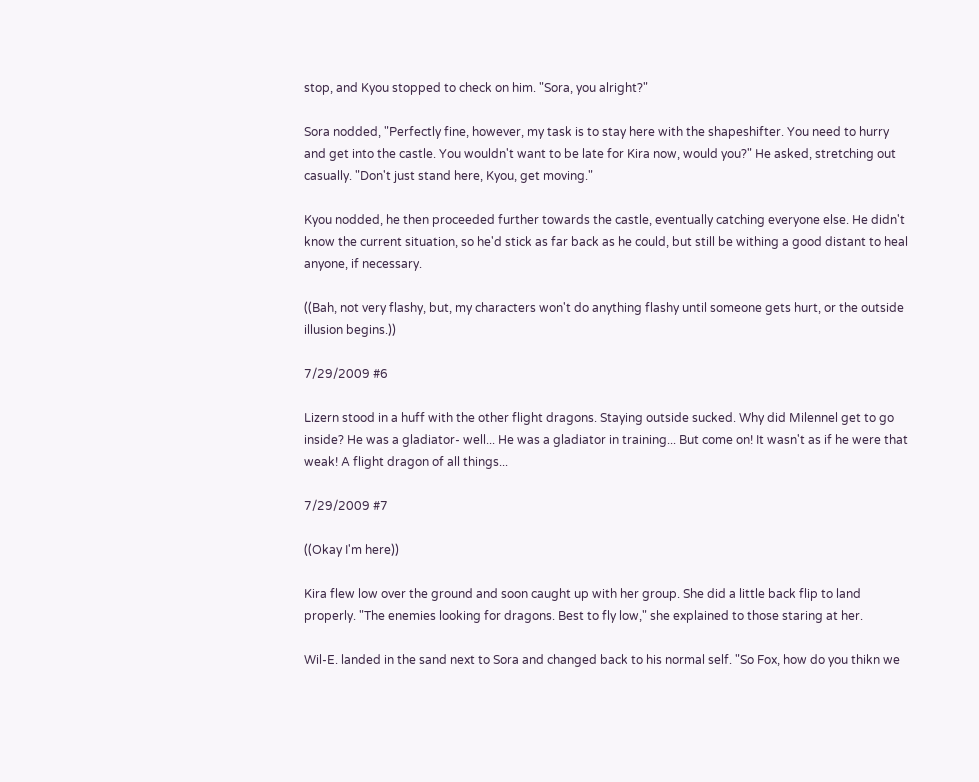stop, and Kyou stopped to check on him. "Sora, you alright?"

Sora nodded, "Perfectly fine, however, my task is to stay here with the shapeshifter. You need to hurry and get into the castle. You wouldn't want to be late for Kira now, would you?" He asked, stretching out casually. "Don't just stand here, Kyou, get moving."

Kyou nodded, he then proceeded further towards the castle, eventually catching everyone else. He didn't know the current situation, so he'd stick as far back as he could, but still be withing a good distant to heal anyone, if necessary.

((Bah, not very flashy, but, my characters won't do anything flashy until someone gets hurt, or the outside illusion begins.))

7/29/2009 #6

Lizern stood in a huff with the other flight dragons. Staying outside sucked. Why did Milennel get to go inside? He was a gladiator- well... He was a gladiator in training... But come on! It wasn't as if he were that weak! A flight dragon of all things...

7/29/2009 #7

((Okay I'm here))

Kira flew low over the ground and soon caught up with her group. She did a little back flip to land properly. "The enemies looking for dragons. Best to fly low," she explained to those staring at her.

Wil-E. landed in the sand next to Sora and changed back to his normal self. "So Fox, how do you thikn we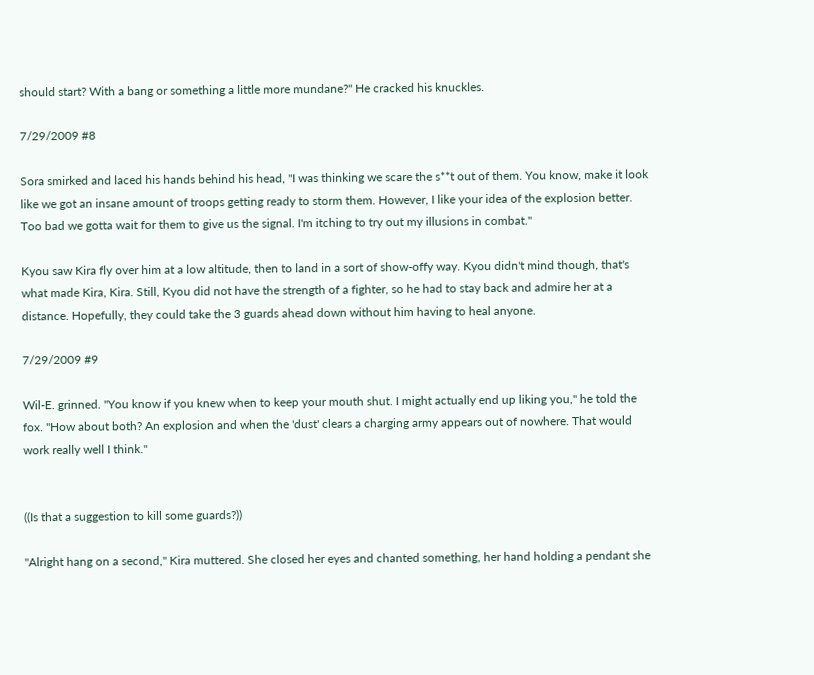should start? With a bang or something a little more mundane?" He cracked his knuckles.

7/29/2009 #8

Sora smirked and laced his hands behind his head, "I was thinking we scare the s**t out of them. You know, make it look like we got an insane amount of troops getting ready to storm them. However, I like your idea of the explosion better. Too bad we gotta wait for them to give us the signal. I'm itching to try out my illusions in combat."

Kyou saw Kira fly over him at a low altitude, then to land in a sort of show-offy way. Kyou didn't mind though, that's what made Kira, Kira. Still, Kyou did not have the strength of a fighter, so he had to stay back and admire her at a distance. Hopefully, they could take the 3 guards ahead down without him having to heal anyone.

7/29/2009 #9

Wil-E. grinned. "You know if you knew when to keep your mouth shut. I might actually end up liking you," he told the fox. "How about both? An explosion and when the 'dust' clears a charging army appears out of nowhere. That would work really well I think."


((Is that a suggestion to kill some guards?))

"Alright hang on a second," Kira muttered. She closed her eyes and chanted something, her hand holding a pendant she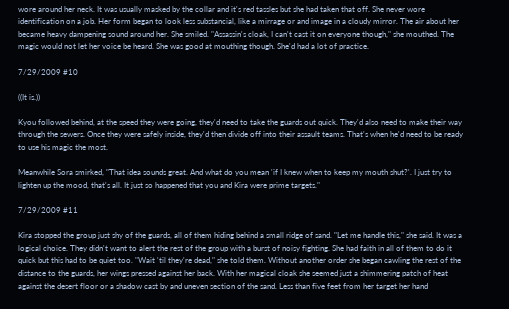wore around her neck. It was usually masked by the collar and it's red tassles but she had taken that off. She never wore identification on a job. Her form began to look less substancial, like a mirrage or and image in a cloudy mirror. The air about her became heavy dampening sound around her. She smiled. "Assassin's cloak, I can't cast it on everyone though," she mouthed. The magic would not let her voice be heard. She was good at mouthing though. She'd had a lot of practice.

7/29/2009 #10

((It is.))

Kyou followed behind, at the speed they were going, they'd need to take the guards out quick. They'd also need to make their way through the sewers. Once they were safely inside, they'd then divide off into their assault teams. That's when he'd need to be ready to use his magic the most.

Meanwhile Sora smirked, "That idea sounds great. And what do you mean 'if I knew when to keep my mouth shut?'. I just try to lighten up the mood, that's all. It just so happened that you and Kira were prime targets."

7/29/2009 #11

Kira stopped the group just shy of the guards, all of them hiding behind a small ridge of sand. "Let me handle this," she said. It was a logical choice. They didn't want to alert the rest of the group with a burst of noisy fighting. She had faith in all of them to do it quick but this had to be quiet too. "Wait 'til they're dead," she told them. Without another order she began cawling the rest of the distance to the guards, her wings pressed against her back. With her magical cloak she seemed just a shimmering patch of heat against the desert floor or a shadow cast by and uneven section of the sand. Less than five feet from her target her hand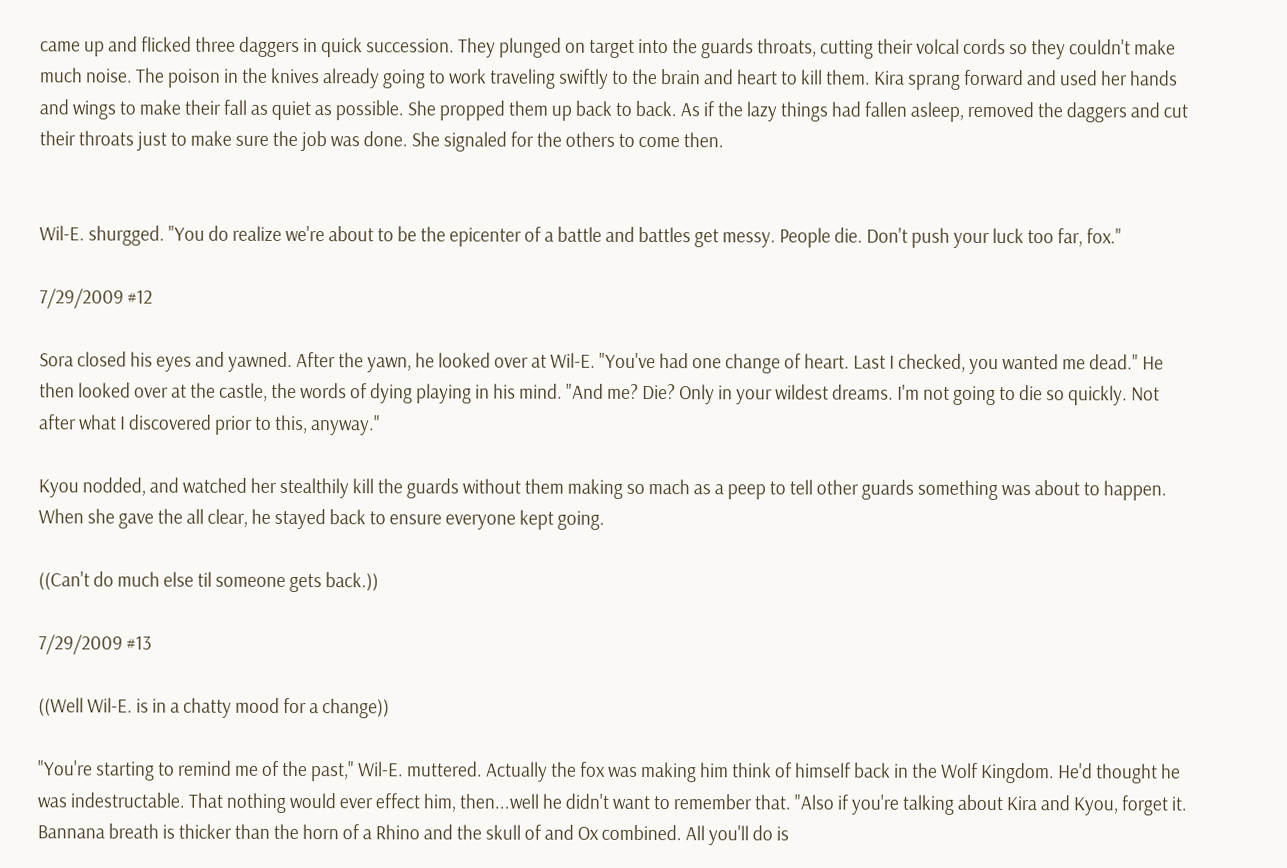came up and flicked three daggers in quick succession. They plunged on target into the guards throats, cutting their volcal cords so they couldn't make much noise. The poison in the knives already going to work traveling swiftly to the brain and heart to kill them. Kira sprang forward and used her hands and wings to make their fall as quiet as possible. She propped them up back to back. As if the lazy things had fallen asleep, removed the daggers and cut their throats just to make sure the job was done. She signaled for the others to come then.


Wil-E. shurgged. "You do realize we're about to be the epicenter of a battle and battles get messy. People die. Don't push your luck too far, fox."

7/29/2009 #12

Sora closed his eyes and yawned. After the yawn, he looked over at Wil-E. "You've had one change of heart. Last I checked, you wanted me dead." He then looked over at the castle, the words of dying playing in his mind. "And me? Die? Only in your wildest dreams. I'm not going to die so quickly. Not after what I discovered prior to this, anyway."

Kyou nodded, and watched her stealthily kill the guards without them making so mach as a peep to tell other guards something was about to happen. When she gave the all clear, he stayed back to ensure everyone kept going.

((Can't do much else til someone gets back.))

7/29/2009 #13

((Well Wil-E. is in a chatty mood for a change))

"You're starting to remind me of the past," Wil-E. muttered. Actually the fox was making him think of himself back in the Wolf Kingdom. He'd thought he was indestructable. That nothing would ever effect him, then...well he didn't want to remember that. "Also if you're talking about Kira and Kyou, forget it. Bannana breath is thicker than the horn of a Rhino and the skull of and Ox combined. All you'll do is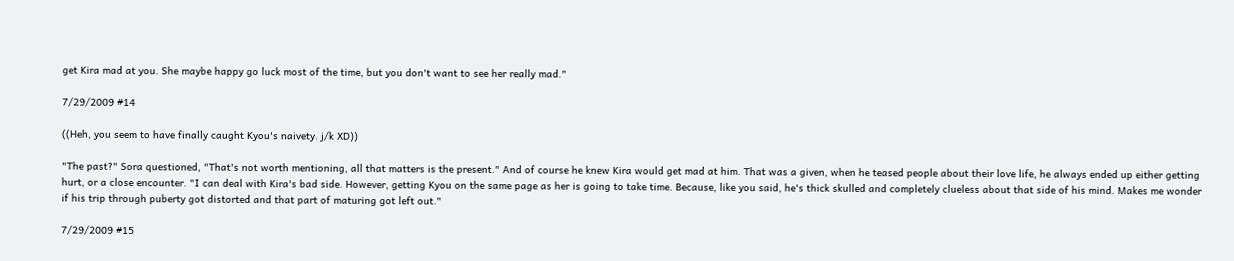get Kira mad at you. She maybe happy go luck most of the time, but you don't want to see her really mad."

7/29/2009 #14

((Heh, you seem to have finally caught Kyou's naivety. j/k XD))

"The past?" Sora questioned, "That's not worth mentioning, all that matters is the present." And of course he knew Kira would get mad at him. That was a given, when he teased people about their love life, he always ended up either getting hurt, or a close encounter. "I can deal with Kira's bad side. However, getting Kyou on the same page as her is going to take time. Because, like you said, he's thick skulled and completely clueless about that side of his mind. Makes me wonder if his trip through puberty got distorted and that part of maturing got left out."

7/29/2009 #15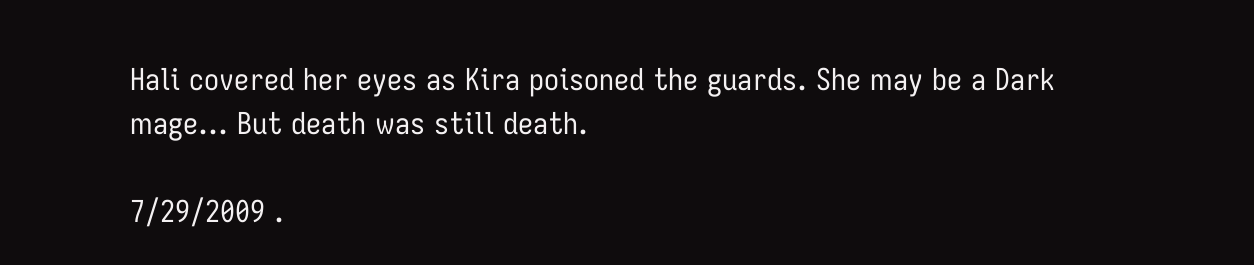Hali covered her eyes as Kira poisoned the guards. She may be a Dark mage... But death was still death.

7/29/2009 .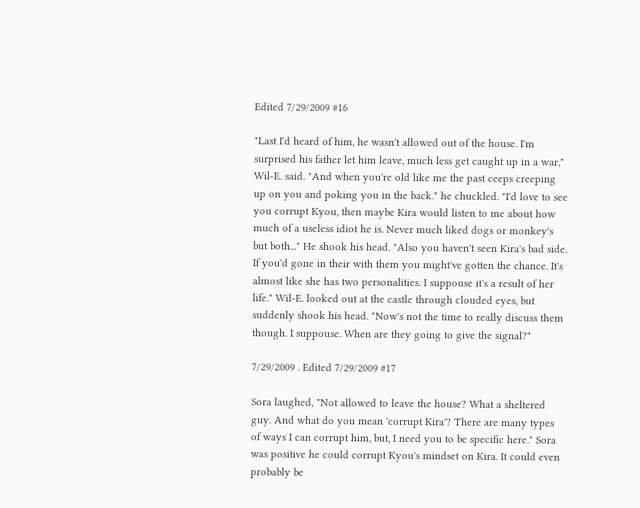Edited 7/29/2009 #16

"Last I'd heard of him, he wasn't allowed out of the house. I'm surprised his father let him leave, much less get caught up in a war," Wil-E. said. "And when you're old like me the past ceeps creeping up on you and poking you in the back." he chuckled. "I'd love to see you corrupt Kyou, then maybe Kira would listen to me about how much of a useless idiot he is. Never much liked dogs or monkey's but both..." He shook his head. "Also you haven't seen Kira's bad side. If you'd gone in their with them you might've gotten the chance. It's almost like she has two personalities. I suppouse it's a result of her life." Wil-E. looked out at the castle through clouded eyes, but suddenly shook his head. "Now's not the time to really discuss them though. I suppouse. When are they going to give the signal?"

7/29/2009 . Edited 7/29/2009 #17

Sora laughed, "Not allowed to leave the house? What a sheltered guy. And what do you mean 'corrupt Kira'? There are many types of ways I can corrupt him, but, I need you to be specific here." Sora was positive he could corrupt Kyou's mindset on Kira. It could even probably be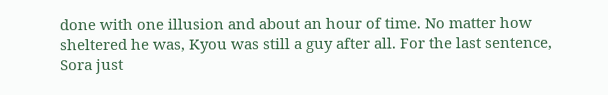done with one illusion and about an hour of time. No matter how sheltered he was, Kyou was still a guy after all. For the last sentence, Sora just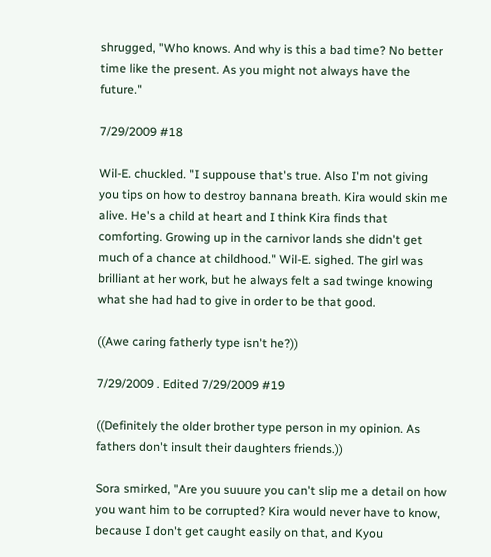shrugged, "Who knows. And why is this a bad time? No better time like the present. As you might not always have the future."

7/29/2009 #18

Wil-E. chuckled. "I suppouse that's true. Also I'm not giving you tips on how to destroy bannana breath. Kira would skin me alive. He's a child at heart and I think Kira finds that comforting. Growing up in the carnivor lands she didn't get much of a chance at childhood." Wil-E. sighed. The girl was brilliant at her work, but he always felt a sad twinge knowing what she had had to give in order to be that good.

((Awe caring fatherly type isn't he?))

7/29/2009 . Edited 7/29/2009 #19

((Definitely the older brother type person in my opinion. As fathers don't insult their daughters friends.))

Sora smirked, "Are you suuure you can't slip me a detail on how you want him to be corrupted? Kira would never have to know, because I don't get caught easily on that, and Kyou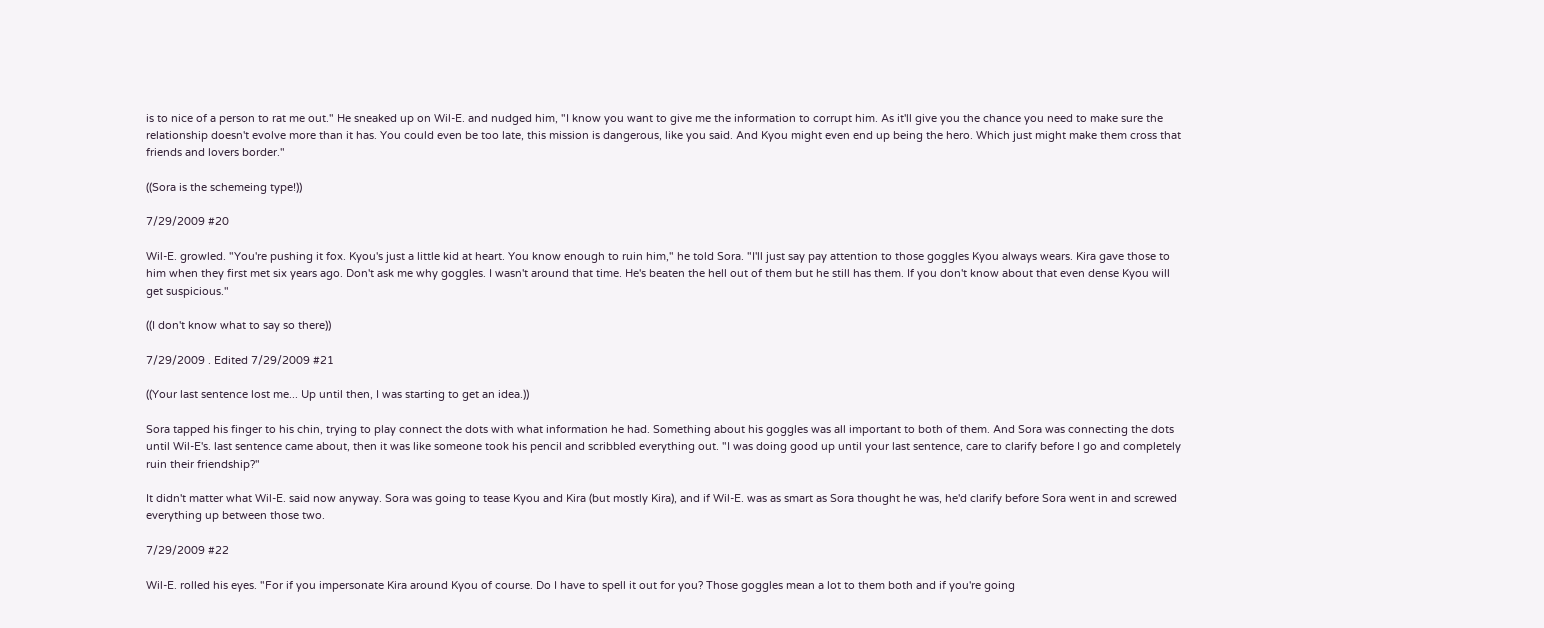is to nice of a person to rat me out." He sneaked up on Wil-E. and nudged him, "I know you want to give me the information to corrupt him. As it'll give you the chance you need to make sure the relationship doesn't evolve more than it has. You could even be too late, this mission is dangerous, like you said. And Kyou might even end up being the hero. Which just might make them cross that friends and lovers border."

((Sora is the schemeing type!))

7/29/2009 #20

Wil-E. growled. "You're pushing it fox. Kyou's just a little kid at heart. You know enough to ruin him," he told Sora. "I'll just say pay attention to those goggles Kyou always wears. Kira gave those to him when they first met six years ago. Don't ask me why goggles. I wasn't around that time. He's beaten the hell out of them but he still has them. If you don't know about that even dense Kyou will get suspicious."

((I don't know what to say so there))

7/29/2009 . Edited 7/29/2009 #21

((Your last sentence lost me... Up until then, I was starting to get an idea.))

Sora tapped his finger to his chin, trying to play connect the dots with what information he had. Something about his goggles was all important to both of them. And Sora was connecting the dots until Wil-E's. last sentence came about, then it was like someone took his pencil and scribbled everything out. "I was doing good up until your last sentence, care to clarify before I go and completely ruin their friendship?"

It didn't matter what Wil-E. said now anyway. Sora was going to tease Kyou and Kira (but mostly Kira), and if Wil-E. was as smart as Sora thought he was, he'd clarify before Sora went in and screwed everything up between those two.

7/29/2009 #22

Wil-E. rolled his eyes. "For if you impersonate Kira around Kyou of course. Do I have to spell it out for you? Those goggles mean a lot to them both and if you're going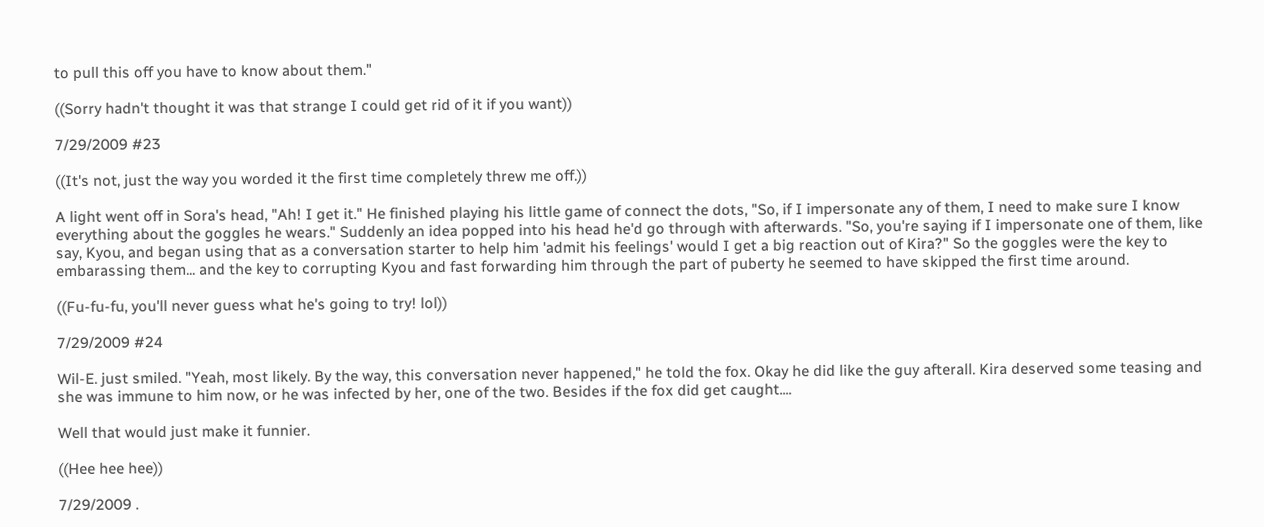to pull this off you have to know about them."

((Sorry hadn't thought it was that strange I could get rid of it if you want))

7/29/2009 #23

((It's not, just the way you worded it the first time completely threw me off.))

A light went off in Sora's head, "Ah! I get it." He finished playing his little game of connect the dots, "So, if I impersonate any of them, I need to make sure I know everything about the goggles he wears." Suddenly an idea popped into his head he'd go through with afterwards. "So, you're saying if I impersonate one of them, like say, Kyou, and began using that as a conversation starter to help him 'admit his feelings' would I get a big reaction out of Kira?" So the goggles were the key to embarassing them... and the key to corrupting Kyou and fast forwarding him through the part of puberty he seemed to have skipped the first time around.

((Fu-fu-fu, you'll never guess what he's going to try! lol))

7/29/2009 #24

Wil-E. just smiled. "Yeah, most likely. By the way, this conversation never happened," he told the fox. Okay he did like the guy afterall. Kira deserved some teasing and she was immune to him now, or he was infected by her, one of the two. Besides if the fox did get caught....

Well that would just make it funnier.

((Hee hee hee))

7/29/2009 .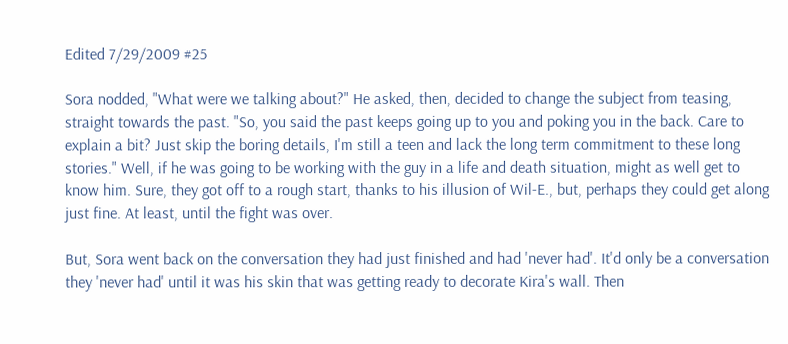Edited 7/29/2009 #25

Sora nodded, "What were we talking about?" He asked, then, decided to change the subject from teasing, straight towards the past. "So, you said the past keeps going up to you and poking you in the back. Care to explain a bit? Just skip the boring details, I'm still a teen and lack the long term commitment to these long stories." Well, if he was going to be working with the guy in a life and death situation, might as well get to know him. Sure, they got off to a rough start, thanks to his illusion of Wil-E., but, perhaps they could get along just fine. At least, until the fight was over.

But, Sora went back on the conversation they had just finished and had 'never had'. It'd only be a conversation they 'never had' until it was his skin that was getting ready to decorate Kira's wall. Then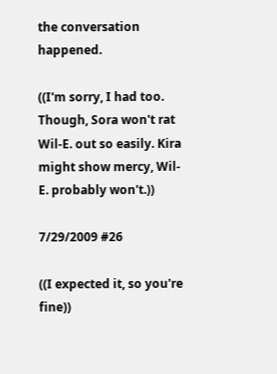the conversation happened.

((I'm sorry, I had too. Though, Sora won't rat Wil-E. out so easily. Kira might show mercy, Wil-E. probably won't.))

7/29/2009 #26

((I expected it, so you're fine))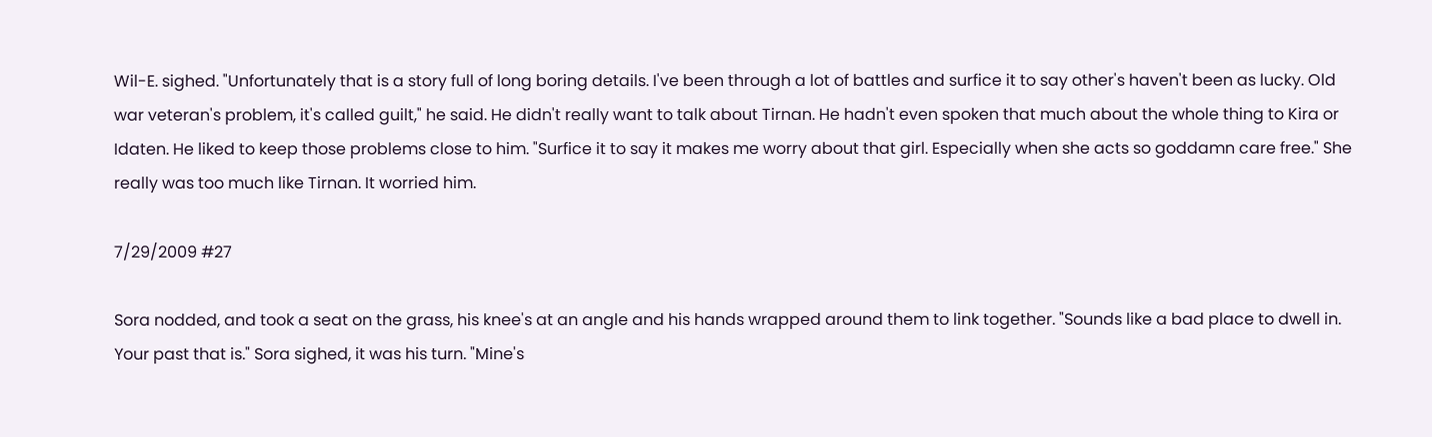Wil-E. sighed. "Unfortunately that is a story full of long boring details. I've been through a lot of battles and surfice it to say other's haven't been as lucky. Old war veteran's problem, it's called guilt," he said. He didn't really want to talk about Tirnan. He hadn't even spoken that much about the whole thing to Kira or Idaten. He liked to keep those problems close to him. "Surfice it to say it makes me worry about that girl. Especially when she acts so goddamn care free." She really was too much like Tirnan. It worried him.

7/29/2009 #27

Sora nodded, and took a seat on the grass, his knee's at an angle and his hands wrapped around them to link together. "Sounds like a bad place to dwell in. Your past that is." Sora sighed, it was his turn. "Mine's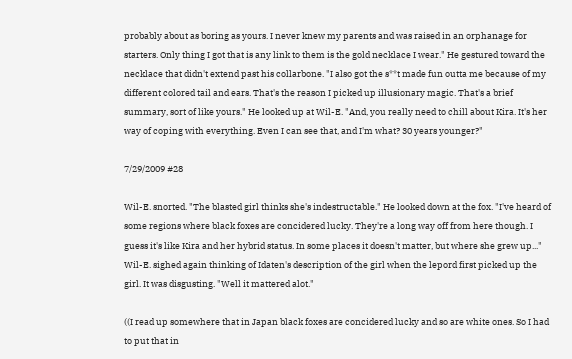probably about as boring as yours. I never knew my parents and was raised in an orphanage for starters. Only thing I got that is any link to them is the gold necklace I wear." He gestured toward the necklace that didn't extend past his collarbone. "I also got the s**t made fun outta me because of my different colored tail and ears. That's the reason I picked up illusionary magic. That's a brief summary, sort of like yours." He looked up at Wil-E. "And, you really need to chill about Kira. It's her way of coping with everything. Even I can see that, and I'm what? 30 years younger?"

7/29/2009 #28

Wil-E. snorted. "The blasted girl thinks she's indestructable." He looked down at the fox. "I've heard of some regions where black foxes are concidered lucky. They're a long way off from here though. I guess it's like Kira and her hybrid status. In some places it doesn't matter, but where she grew up..." Wil-E. sighed again thinking of Idaten's description of the girl when the lepord first picked up the girl. It was disgusting. "Well it mattered alot."

((I read up somewhere that in Japan black foxes are concidered lucky and so are white ones. So I had to put that in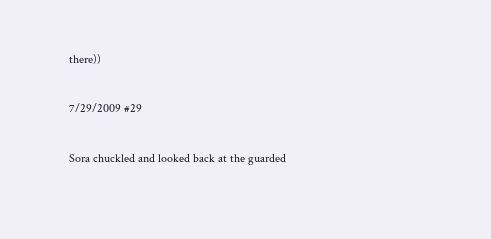there))

7/29/2009 #29

Sora chuckled and looked back at the guarded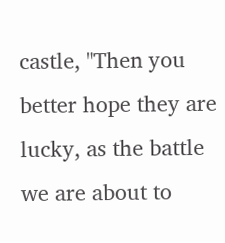castle, "Then you better hope they are lucky, as the battle we are about to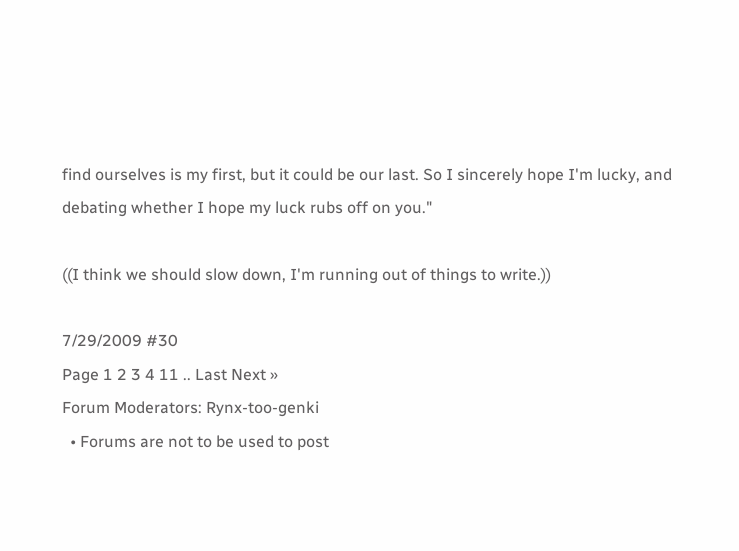find ourselves is my first, but it could be our last. So I sincerely hope I'm lucky, and debating whether I hope my luck rubs off on you."

((I think we should slow down, I'm running out of things to write.))

7/29/2009 #30
Page 1 2 3 4 11 .. Last Next »
Forum Moderators: Rynx-too-genki
  • Forums are not to be used to post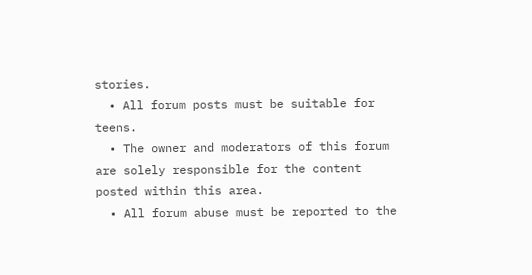stories.
  • All forum posts must be suitable for teens.
  • The owner and moderators of this forum are solely responsible for the content posted within this area.
  • All forum abuse must be reported to the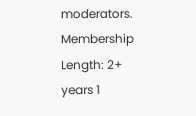moderators.
Membership Length: 2+ years 1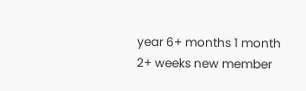year 6+ months 1 month 2+ weeks new member